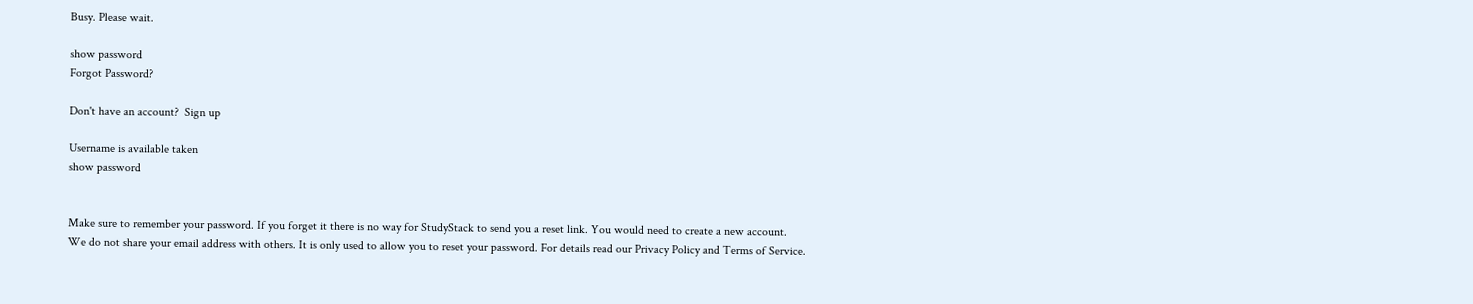Busy. Please wait.

show password
Forgot Password?

Don't have an account?  Sign up

Username is available taken
show password


Make sure to remember your password. If you forget it there is no way for StudyStack to send you a reset link. You would need to create a new account.
We do not share your email address with others. It is only used to allow you to reset your password. For details read our Privacy Policy and Terms of Service.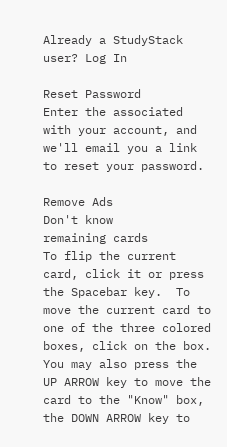Already a StudyStack user? Log In

Reset Password
Enter the associated with your account, and we'll email you a link to reset your password.

Remove Ads
Don't know
remaining cards
To flip the current card, click it or press the Spacebar key.  To move the current card to one of the three colored boxes, click on the box.  You may also press the UP ARROW key to move the card to the "Know" box, the DOWN ARROW key to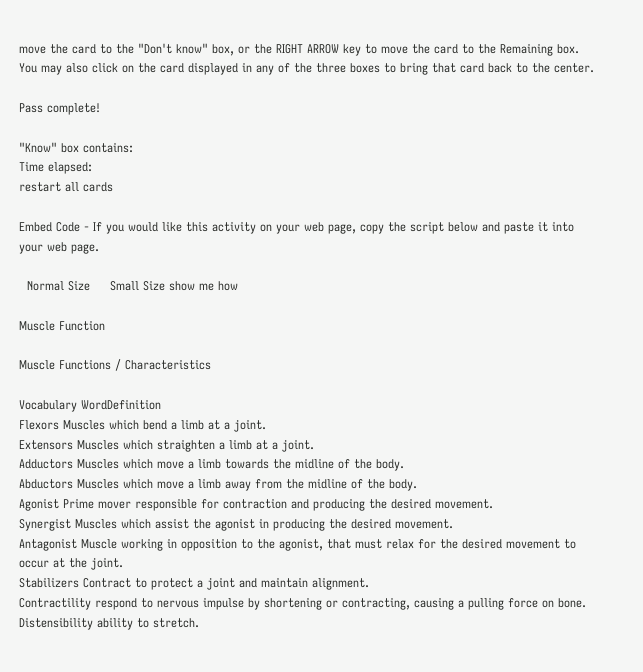move the card to the "Don't know" box, or the RIGHT ARROW key to move the card to the Remaining box.  You may also click on the card displayed in any of the three boxes to bring that card back to the center.

Pass complete!

"Know" box contains:
Time elapsed:
restart all cards

Embed Code - If you would like this activity on your web page, copy the script below and paste it into your web page.

  Normal Size     Small Size show me how

Muscle Function

Muscle Functions / Characteristics

Vocabulary WordDefinition
Flexors Muscles which bend a limb at a joint.
Extensors Muscles which straighten a limb at a joint.
Adductors Muscles which move a limb towards the midline of the body.
Abductors Muscles which move a limb away from the midline of the body.
Agonist Prime mover responsible for contraction and producing the desired movement.
Synergist Muscles which assist the agonist in producing the desired movement.
Antagonist Muscle working in opposition to the agonist, that must relax for the desired movement to occur at the joint.
Stabilizers Contract to protect a joint and maintain alignment.
Contractility respond to nervous impulse by shortening or contracting, causing a pulling force on bone.
Distensibility ability to stretch.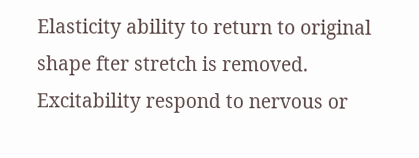Elasticity ability to return to original shape fter stretch is removed.
Excitability respond to nervous or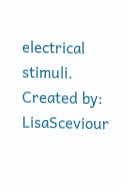electrical stimuli.
Created by: LisaSceviour